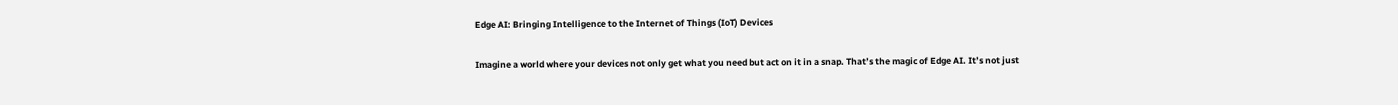Edge AI: Bringing Intelligence to the Internet of Things (IoT) Devices

Imagine a world where your devices not only get what you need but act on it in a snap. That’s the magic of Edge AI. It’s not just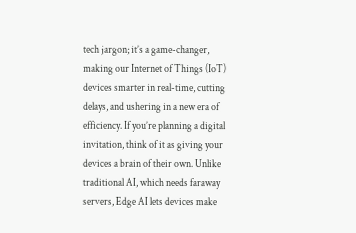tech jargon; it’s a game-changer, making our Internet of Things (IoT) devices smarter in real-time, cutting delays, and ushering in a new era of efficiency. If you’re planning a digital invitation, think of it as giving your devices a brain of their own. Unlike traditional AI, which needs faraway servers, Edge AI lets devices make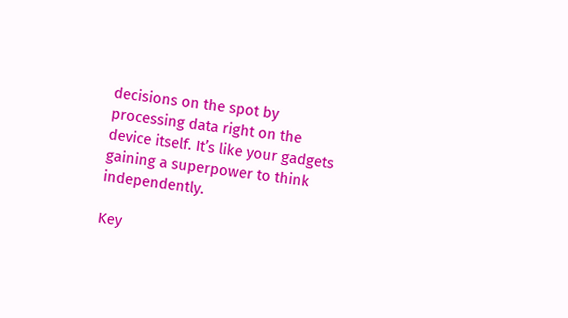decisions on the spot by processing data right on the device itself. It’s like your gadgets gaining a superpower to think independently.

Key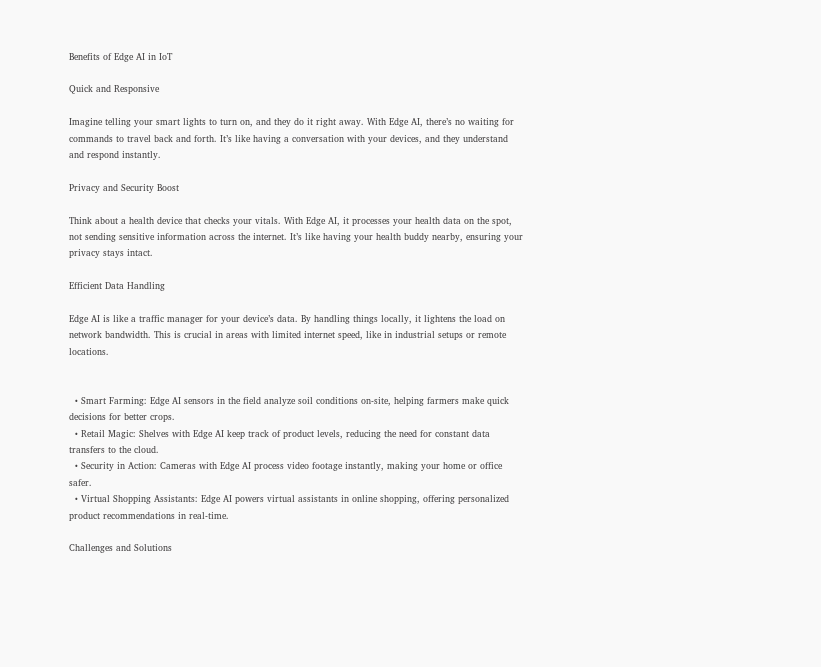Benefits of Edge AI in IoT

Quick and Responsive

Imagine telling your smart lights to turn on, and they do it right away. With Edge AI, there’s no waiting for commands to travel back and forth. It’s like having a conversation with your devices, and they understand and respond instantly.

Privacy and Security Boost

Think about a health device that checks your vitals. With Edge AI, it processes your health data on the spot, not sending sensitive information across the internet. It’s like having your health buddy nearby, ensuring your privacy stays intact.

Efficient Data Handling

Edge AI is like a traffic manager for your device’s data. By handling things locally, it lightens the load on network bandwidth. This is crucial in areas with limited internet speed, like in industrial setups or remote locations.


  • Smart Farming: Edge AI sensors in the field analyze soil conditions on-site, helping farmers make quick decisions for better crops.
  • Retail Magic: Shelves with Edge AI keep track of product levels, reducing the need for constant data transfers to the cloud.
  • Security in Action: Cameras with Edge AI process video footage instantly, making your home or office safer.
  • Virtual Shopping Assistants: Edge AI powers virtual assistants in online shopping, offering personalized product recommendations in real-time.

Challenges and Solutions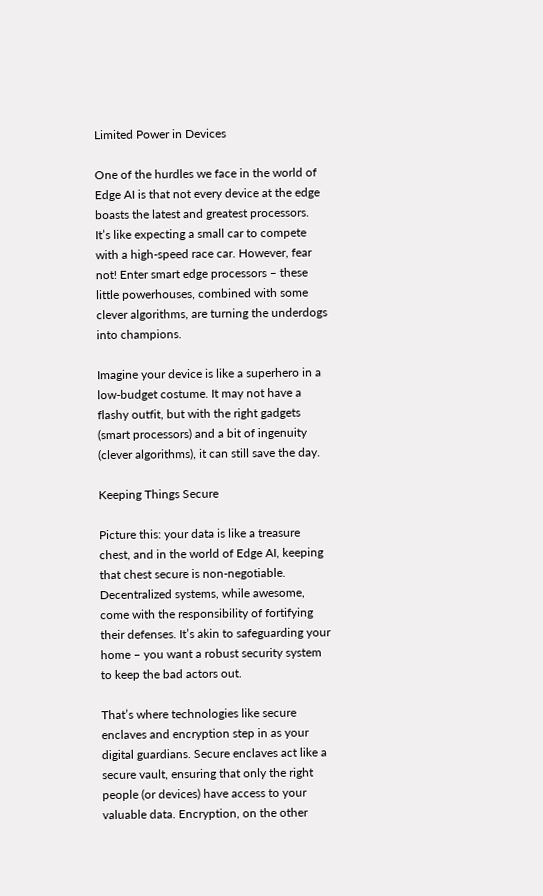Limited Power in Devices

One of the hurdles we face in the world of Edge AI is that not every device at the edge boasts the latest and greatest processors. It’s like expecting a small car to compete with a high-speed race car. However, fear not! Enter smart edge processors – these little powerhouses, combined with some clever algorithms, are turning the underdogs into champions.

Imagine your device is like a superhero in a low-budget costume. It may not have a flashy outfit, but with the right gadgets (smart processors) and a bit of ingenuity (clever algorithms), it can still save the day.

Keeping Things Secure

Picture this: your data is like a treasure chest, and in the world of Edge AI, keeping that chest secure is non-negotiable. Decentralized systems, while awesome, come with the responsibility of fortifying their defenses. It’s akin to safeguarding your home – you want a robust security system to keep the bad actors out.

That’s where technologies like secure enclaves and encryption step in as your digital guardians. Secure enclaves act like a secure vault, ensuring that only the right people (or devices) have access to your valuable data. Encryption, on the other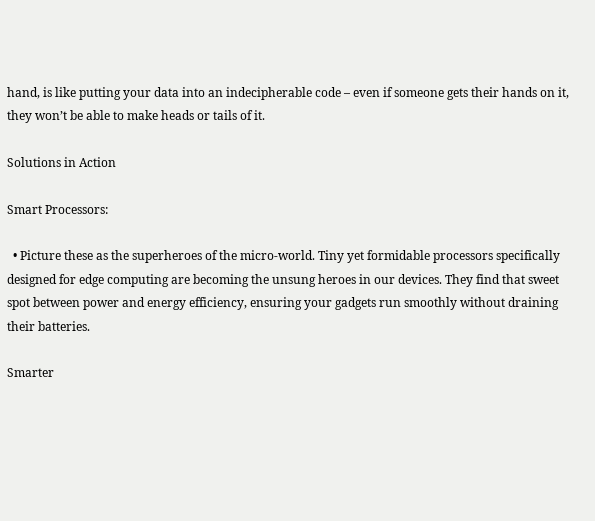hand, is like putting your data into an indecipherable code – even if someone gets their hands on it, they won’t be able to make heads or tails of it.

Solutions in Action

Smart Processors:

  • Picture these as the superheroes of the micro-world. Tiny yet formidable processors specifically designed for edge computing are becoming the unsung heroes in our devices. They find that sweet spot between power and energy efficiency, ensuring your gadgets run smoothly without draining their batteries.

Smarter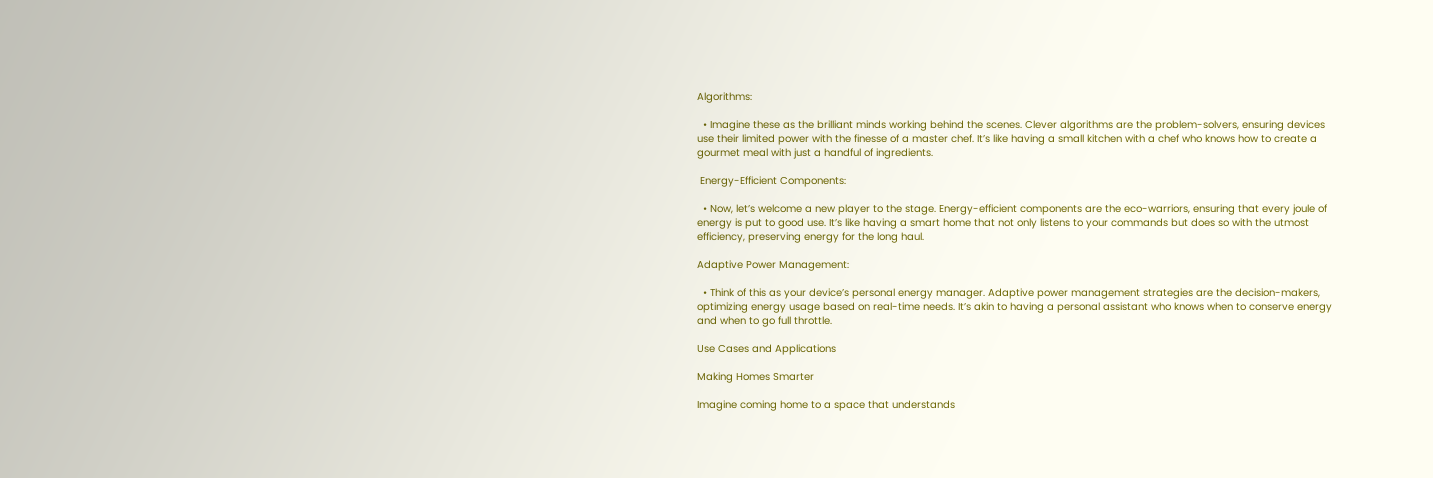Algorithms:

  • Imagine these as the brilliant minds working behind the scenes. Clever algorithms are the problem-solvers, ensuring devices use their limited power with the finesse of a master chef. It’s like having a small kitchen with a chef who knows how to create a gourmet meal with just a handful of ingredients.

 Energy-Efficient Components:

  • Now, let’s welcome a new player to the stage. Energy-efficient components are the eco-warriors, ensuring that every joule of energy is put to good use. It’s like having a smart home that not only listens to your commands but does so with the utmost efficiency, preserving energy for the long haul.

Adaptive Power Management:

  • Think of this as your device’s personal energy manager. Adaptive power management strategies are the decision-makers, optimizing energy usage based on real-time needs. It’s akin to having a personal assistant who knows when to conserve energy and when to go full throttle.

Use Cases and Applications

Making Homes Smarter

Imagine coming home to a space that understands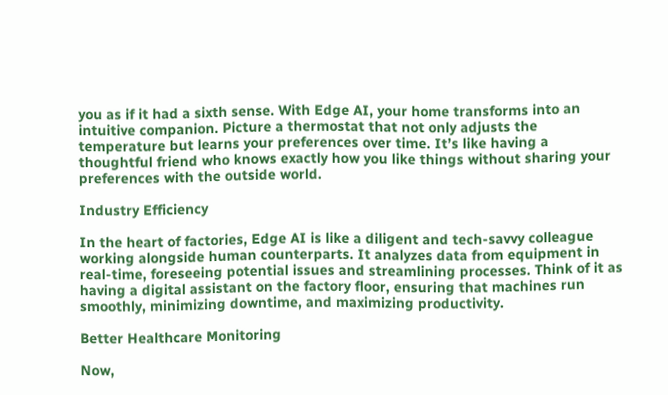you as if it had a sixth sense. With Edge AI, your home transforms into an intuitive companion. Picture a thermostat that not only adjusts the temperature but learns your preferences over time. It’s like having a thoughtful friend who knows exactly how you like things without sharing your preferences with the outside world.

Industry Efficiency

In the heart of factories, Edge AI is like a diligent and tech-savvy colleague working alongside human counterparts. It analyzes data from equipment in real-time, foreseeing potential issues and streamlining processes. Think of it as having a digital assistant on the factory floor, ensuring that machines run smoothly, minimizing downtime, and maximizing productivity.

Better Healthcare Monitoring

Now,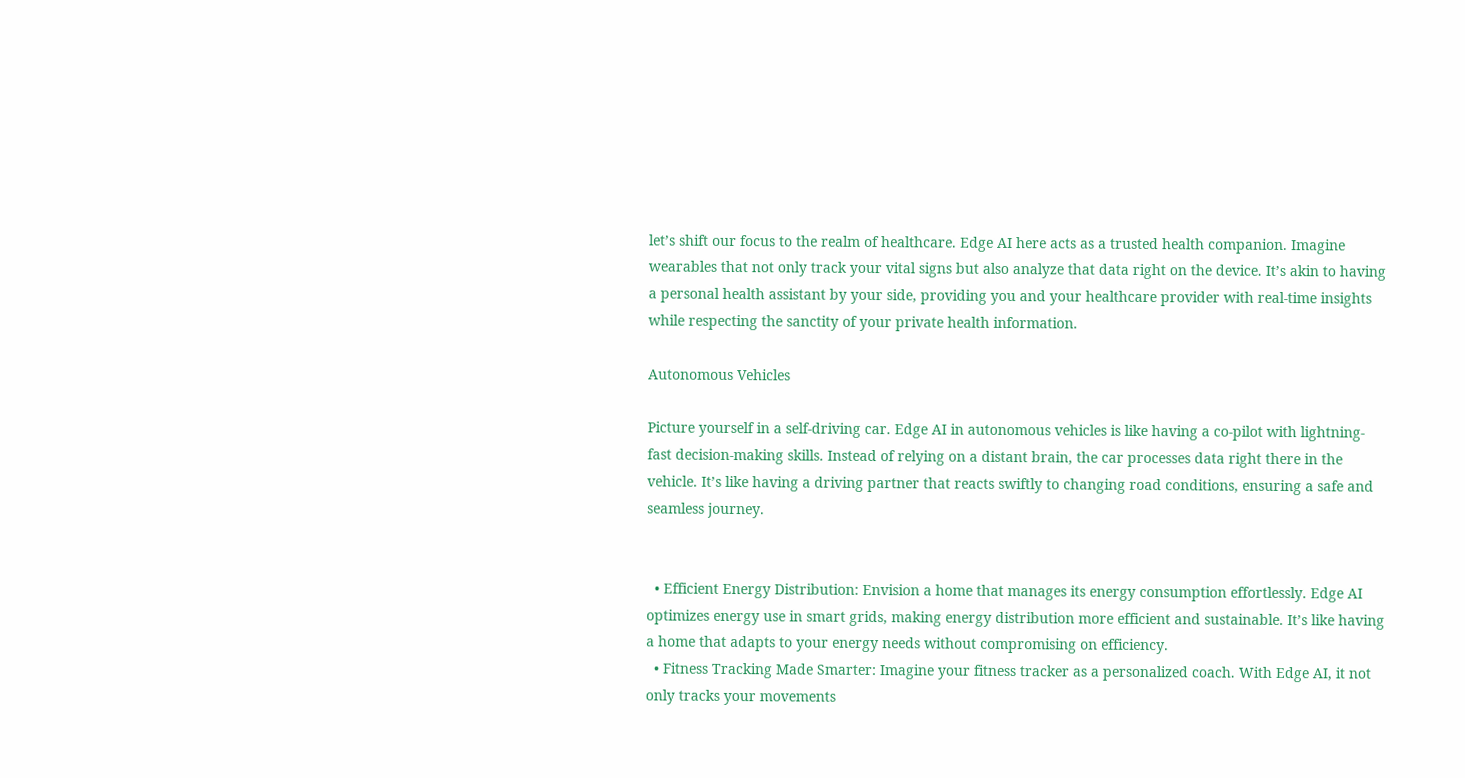let’s shift our focus to the realm of healthcare. Edge AI here acts as a trusted health companion. Imagine wearables that not only track your vital signs but also analyze that data right on the device. It’s akin to having a personal health assistant by your side, providing you and your healthcare provider with real-time insights while respecting the sanctity of your private health information.

Autonomous Vehicles

Picture yourself in a self-driving car. Edge AI in autonomous vehicles is like having a co-pilot with lightning-fast decision-making skills. Instead of relying on a distant brain, the car processes data right there in the vehicle. It’s like having a driving partner that reacts swiftly to changing road conditions, ensuring a safe and seamless journey.


  • Efficient Energy Distribution: Envision a home that manages its energy consumption effortlessly. Edge AI optimizes energy use in smart grids, making energy distribution more efficient and sustainable. It’s like having a home that adapts to your energy needs without compromising on efficiency.
  • Fitness Tracking Made Smarter: Imagine your fitness tracker as a personalized coach. With Edge AI, it not only tracks your movements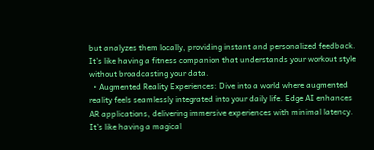but analyzes them locally, providing instant and personalized feedback. It’s like having a fitness companion that understands your workout style without broadcasting your data.
  • Augmented Reality Experiences: Dive into a world where augmented reality feels seamlessly integrated into your daily life. Edge AI enhances AR applications, delivering immersive experiences with minimal latency. It’s like having a magical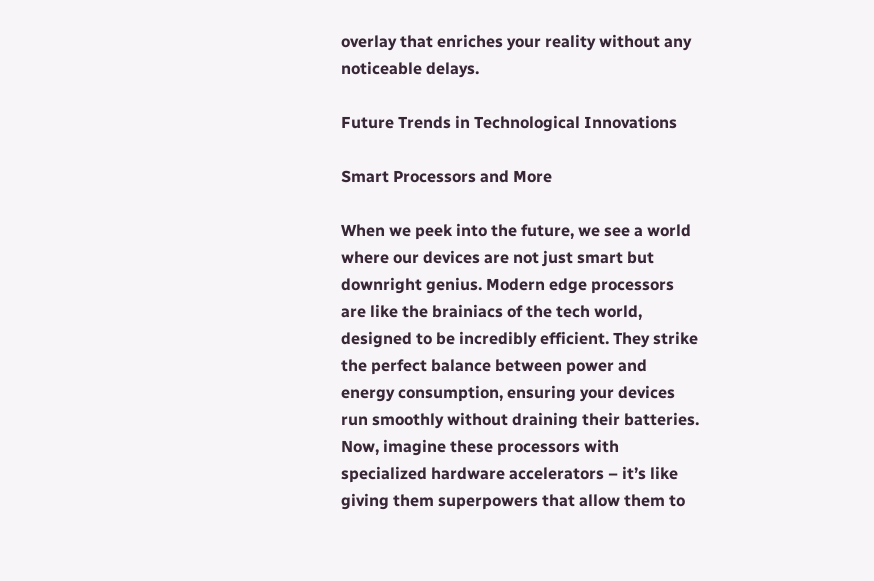overlay that enriches your reality without any noticeable delays.

Future Trends in Technological Innovations

Smart Processors and More

When we peek into the future, we see a world where our devices are not just smart but downright genius. Modern edge processors are like the brainiacs of the tech world, designed to be incredibly efficient. They strike the perfect balance between power and energy consumption, ensuring your devices run smoothly without draining their batteries. Now, imagine these processors with specialized hardware accelerators – it’s like giving them superpowers that allow them to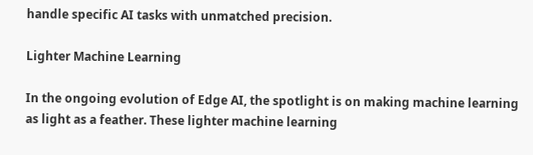handle specific AI tasks with unmatched precision.

Lighter Machine Learning

In the ongoing evolution of Edge AI, the spotlight is on making machine learning as light as a feather. These lighter machine learning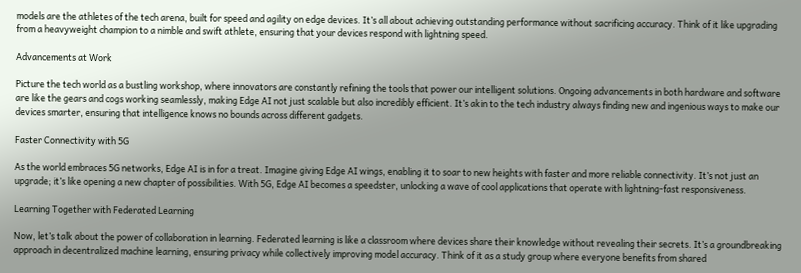models are the athletes of the tech arena, built for speed and agility on edge devices. It’s all about achieving outstanding performance without sacrificing accuracy. Think of it like upgrading from a heavyweight champion to a nimble and swift athlete, ensuring that your devices respond with lightning speed.

Advancements at Work

Picture the tech world as a bustling workshop, where innovators are constantly refining the tools that power our intelligent solutions. Ongoing advancements in both hardware and software are like the gears and cogs working seamlessly, making Edge AI not just scalable but also incredibly efficient. It’s akin to the tech industry always finding new and ingenious ways to make our devices smarter, ensuring that intelligence knows no bounds across different gadgets.

Faster Connectivity with 5G

As the world embraces 5G networks, Edge AI is in for a treat. Imagine giving Edge AI wings, enabling it to soar to new heights with faster and more reliable connectivity. It’s not just an upgrade; it’s like opening a new chapter of possibilities. With 5G, Edge AI becomes a speedster, unlocking a wave of cool applications that operate with lightning-fast responsiveness.

Learning Together with Federated Learning

Now, let’s talk about the power of collaboration in learning. Federated learning is like a classroom where devices share their knowledge without revealing their secrets. It’s a groundbreaking approach in decentralized machine learning, ensuring privacy while collectively improving model accuracy. Think of it as a study group where everyone benefits from shared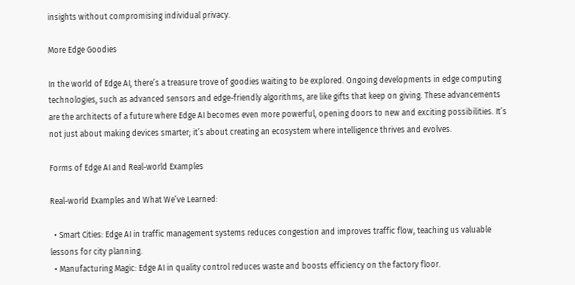insights without compromising individual privacy.

More Edge Goodies

In the world of Edge AI, there’s a treasure trove of goodies waiting to be explored. Ongoing developments in edge computing technologies, such as advanced sensors and edge-friendly algorithms, are like gifts that keep on giving. These advancements are the architects of a future where Edge AI becomes even more powerful, opening doors to new and exciting possibilities. It’s not just about making devices smarter; it’s about creating an ecosystem where intelligence thrives and evolves.

Forms of Edge AI and Real-world Examples

Real-world Examples and What We’ve Learned:

  • Smart Cities: Edge AI in traffic management systems reduces congestion and improves traffic flow, teaching us valuable lessons for city planning.
  • Manufacturing Magic: Edge AI in quality control reduces waste and boosts efficiency on the factory floor.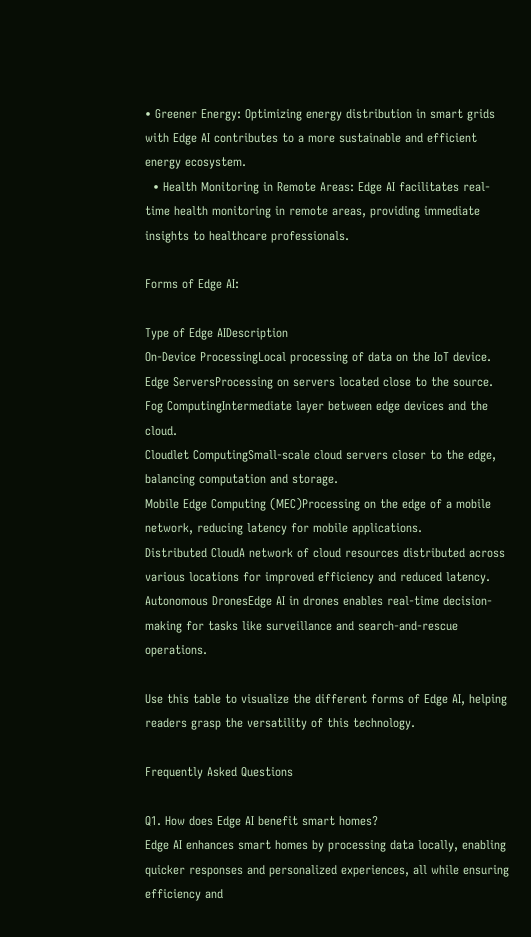• Greener Energy: Optimizing energy distribution in smart grids with Edge AI contributes to a more sustainable and efficient energy ecosystem.
  • Health Monitoring in Remote Areas: Edge AI facilitates real-time health monitoring in remote areas, providing immediate insights to healthcare professionals.

Forms of Edge AI:

Type of Edge AIDescription
On-Device ProcessingLocal processing of data on the IoT device.
Edge ServersProcessing on servers located close to the source.
Fog ComputingIntermediate layer between edge devices and the cloud.
Cloudlet ComputingSmall-scale cloud servers closer to the edge, balancing computation and storage.
Mobile Edge Computing (MEC)Processing on the edge of a mobile network, reducing latency for mobile applications.
Distributed CloudA network of cloud resources distributed across various locations for improved efficiency and reduced latency.
Autonomous DronesEdge AI in drones enables real-time decision-making for tasks like surveillance and search-and-rescue operations.

Use this table to visualize the different forms of Edge AI, helping readers grasp the versatility of this technology.

Frequently Asked Questions

Q1. How does Edge AI benefit smart homes?
Edge AI enhances smart homes by processing data locally, enabling quicker responses and personalized experiences, all while ensuring efficiency and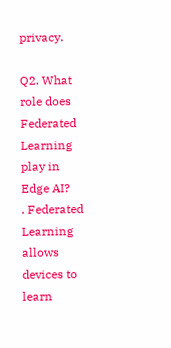privacy.

Q2. What role does Federated Learning play in Edge AI?
. Federated Learning allows devices to learn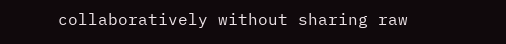collaboratively without sharing raw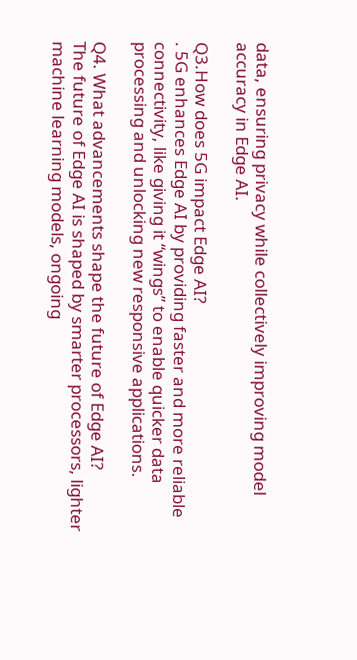data, ensuring privacy while collectively improving model accuracy in Edge AI.

Q3.How does 5G impact Edge AI?
. 5G enhances Edge AI by providing faster and more reliable connectivity, like giving it “wings” to enable quicker data processing and unlocking new responsive applications.

Q4. What advancements shape the future of Edge AI?
The future of Edge AI is shaped by smarter processors, lighter machine learning models, ongoing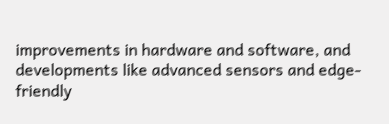improvements in hardware and software, and developments like advanced sensors and edge-friendly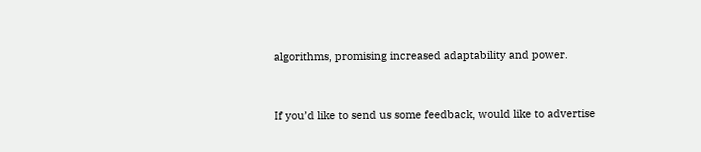algorithms, promising increased adaptability and power.


If you’d like to send us some feedback, would like to advertise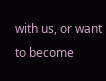with us, or want to become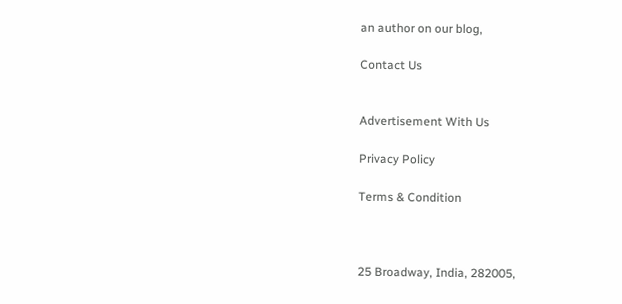an author on our blog,

Contact Us


Advertisement With Us

Privacy Policy

Terms & Condition



25 Broadway, India, 282005,